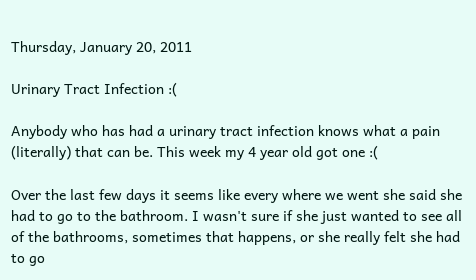Thursday, January 20, 2011

Urinary Tract Infection :(

Anybody who has had a urinary tract infection knows what a pain (literally) that can be. This week my 4 year old got one :(

Over the last few days it seems like every where we went she said she had to go to the bathroom. I wasn't sure if she just wanted to see all of the bathrooms, sometimes that happens, or she really felt she had to go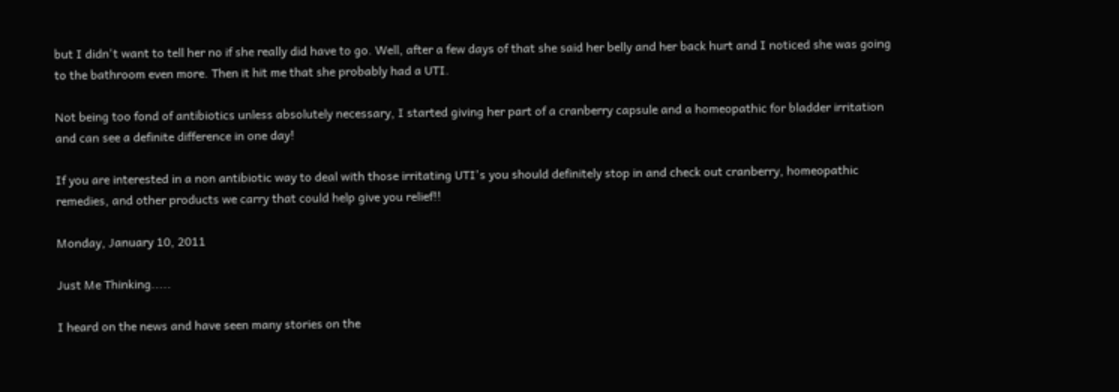but I didn't want to tell her no if she really did have to go. Well, after a few days of that she said her belly and her back hurt and I noticed she was going to the bathroom even more. Then it hit me that she probably had a UTI.

Not being too fond of antibiotics unless absolutely necessary, I started giving her part of a cranberry capsule and a homeopathic for bladder irritation and can see a definite difference in one day!

If you are interested in a non antibiotic way to deal with those irritating UTI's you should definitely stop in and check out cranberry, homeopathic remedies, and other products we carry that could help give you relief!!

Monday, January 10, 2011

Just Me Thinking.....

I heard on the news and have seen many stories on the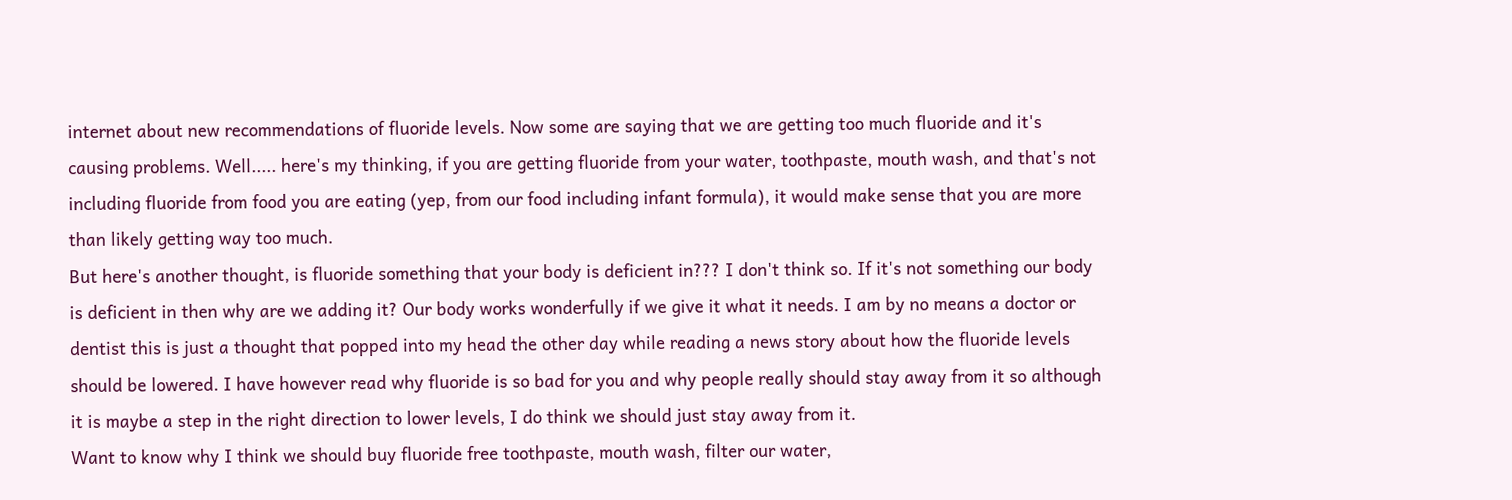internet about new recommendations of fluoride levels. Now some are saying that we are getting too much fluoride and it's causing problems. Well..... here's my thinking, if you are getting fluoride from your water, toothpaste, mouth wash, and that's not including fluoride from food you are eating (yep, from our food including infant formula), it would make sense that you are more than likely getting way too much.
But here's another thought, is fluoride something that your body is deficient in??? I don't think so. If it's not something our body is deficient in then why are we adding it? Our body works wonderfully if we give it what it needs. I am by no means a doctor or dentist this is just a thought that popped into my head the other day while reading a news story about how the fluoride levels should be lowered. I have however read why fluoride is so bad for you and why people really should stay away from it so although it is maybe a step in the right direction to lower levels, I do think we should just stay away from it.
Want to know why I think we should buy fluoride free toothpaste, mouth wash, filter our water,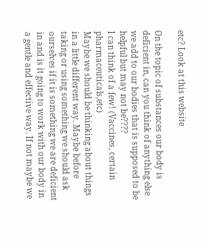etc? Look at this website

On the topic of substances our body is deficient in, can you think of anything else we add to our bodies that is supposed to be helpful but may not be????
I can think of a few! (Vaccines, certain pharmaceuticals,etc)
Maybe we should be thinking about things in a little different way. Maybe before taking or using something we should ask ourselves if it is something we are deficient in and is it going to work with our body in a gentle and effective way. If not maybe we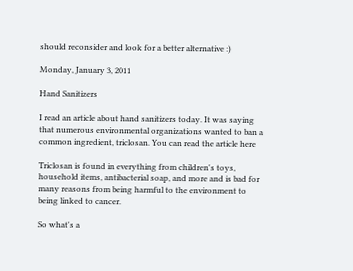should reconsider and look for a better alternative :)

Monday, January 3, 2011

Hand Sanitizers

I read an article about hand sanitizers today. It was saying that numerous environmental organizations wanted to ban a common ingredient, triclosan. You can read the article here

Triclosan is found in everything from children's toys, household items, antibacterial soap, and more and is bad for many reasons from being harmful to the environment to being linked to cancer.

So what's a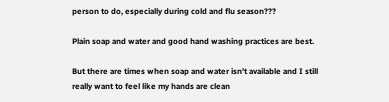person to do, especially during cold and flu season???

Plain soap and water and good hand washing practices are best.

But there are times when soap and water isn't available and I still really want to feel like my hands are clean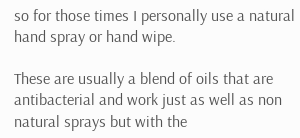so for those times I personally use a natural hand spray or hand wipe.

These are usually a blend of oils that are antibacterial and work just as well as non natural sprays but with the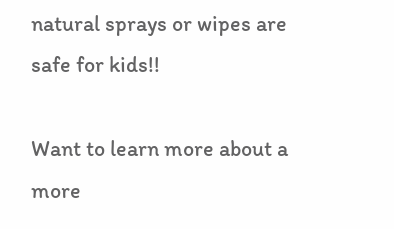natural sprays or wipes are safe for kids!!

Want to learn more about a more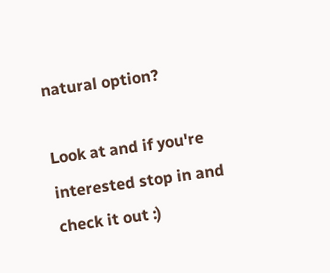natural option?

Look at and if you're interested stop in and check it out :)